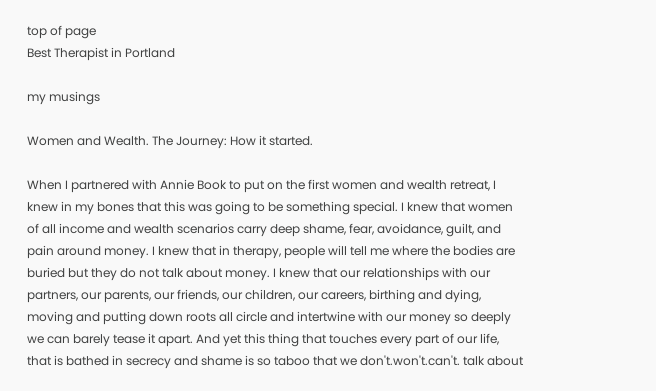top of page
Best Therapist in Portland

my musings

Women and Wealth. The Journey: How it started.

When I partnered with Annie Book to put on the first women and wealth retreat, I knew in my bones that this was going to be something special. I knew that women of all income and wealth scenarios carry deep shame, fear, avoidance, guilt, and pain around money. I knew that in therapy, people will tell me where the bodies are buried but they do not talk about money. I knew that our relationships with our partners, our parents, our friends, our children, our careers, birthing and dying, moving and putting down roots all circle and intertwine with our money so deeply we can barely tease it apart. And yet this thing that touches every part of our life, that is bathed in secrecy and shame is so taboo that we don't.won't.can't. talk about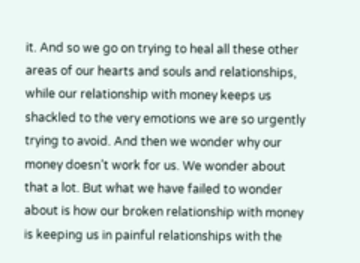it. And so we go on trying to heal all these other areas of our hearts and souls and relationships, while our relationship with money keeps us shackled to the very emotions we are so urgently trying to avoid. And then we wonder why our money doesn’t work for us. We wonder about that a lot. But what we have failed to wonder about is how our broken relationship with money is keeping us in painful relationships with the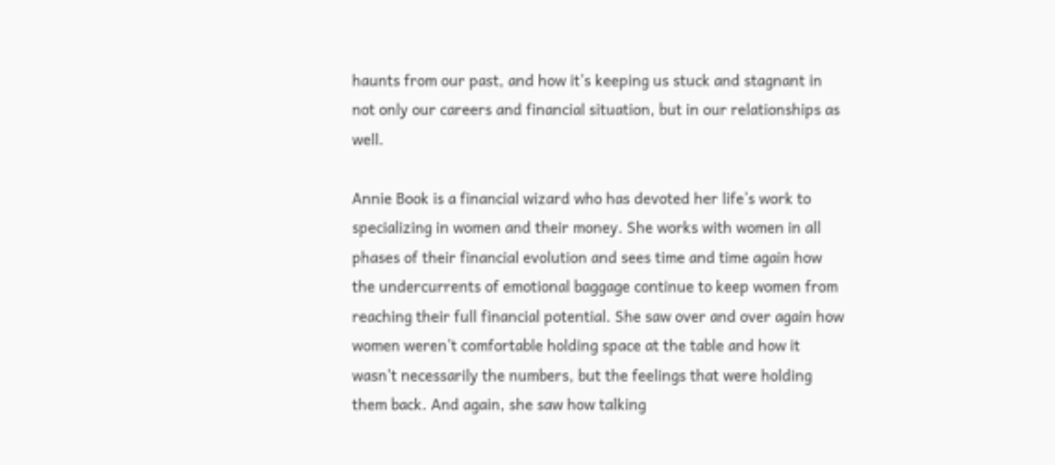haunts from our past, and how it’s keeping us stuck and stagnant in not only our careers and financial situation, but in our relationships as well.

Annie Book is a financial wizard who has devoted her life’s work to specializing in women and their money. She works with women in all phases of their financial evolution and sees time and time again how the undercurrents of emotional baggage continue to keep women from reaching their full financial potential. She saw over and over again how women weren’t comfortable holding space at the table and how it wasn't necessarily the numbers, but the feelings that were holding them back. And again, she saw how talking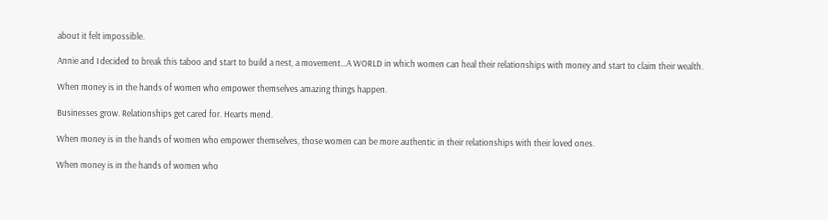about it felt impossible.

Annie and I decided to break this taboo and start to build a nest, a movement…A WORLD in which women can heal their relationships with money and start to claim their wealth.

When money is in the hands of women who empower themselves amazing things happen.

Businesses grow. Relationships get cared for. Hearts mend.

When money is in the hands of women who empower themselves, those women can be more authentic in their relationships with their loved ones.

When money is in the hands of women who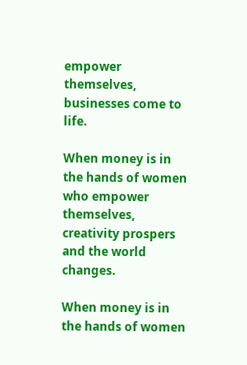empower themselves, businesses come to life.

When money is in the hands of women who empower themselves, creativity prospers and the world changes.

When money is in the hands of women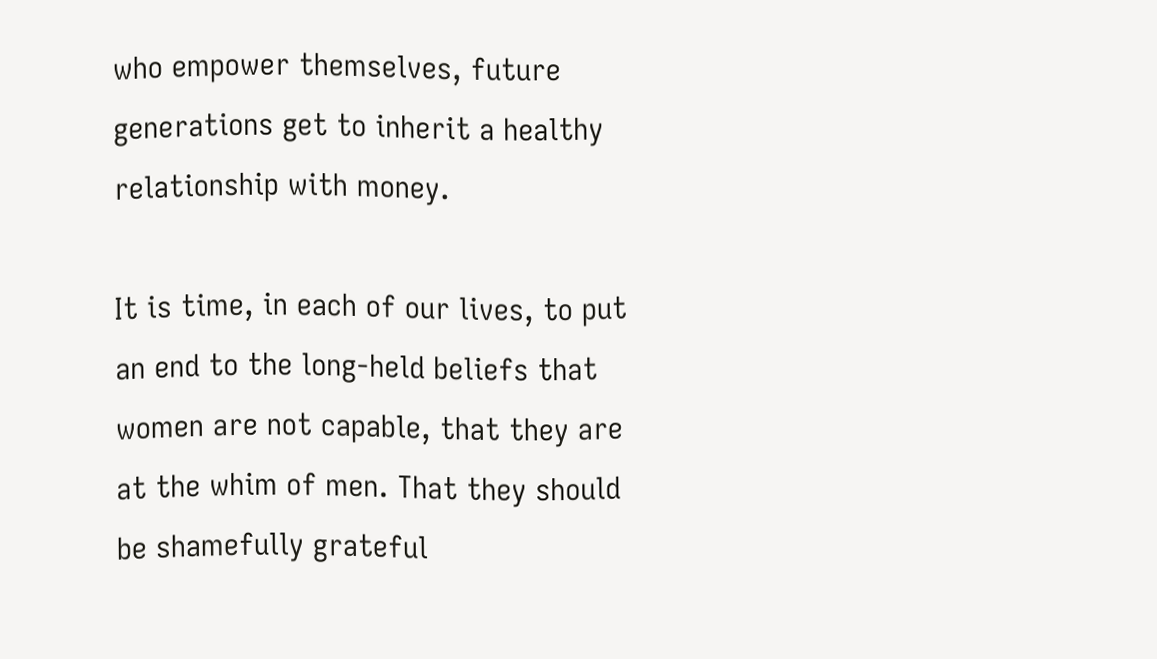who empower themselves, future generations get to inherit a healthy relationship with money.

It is time, in each of our lives, to put an end to the long-held beliefs that women are not capable, that they are at the whim of men. That they should be shamefully grateful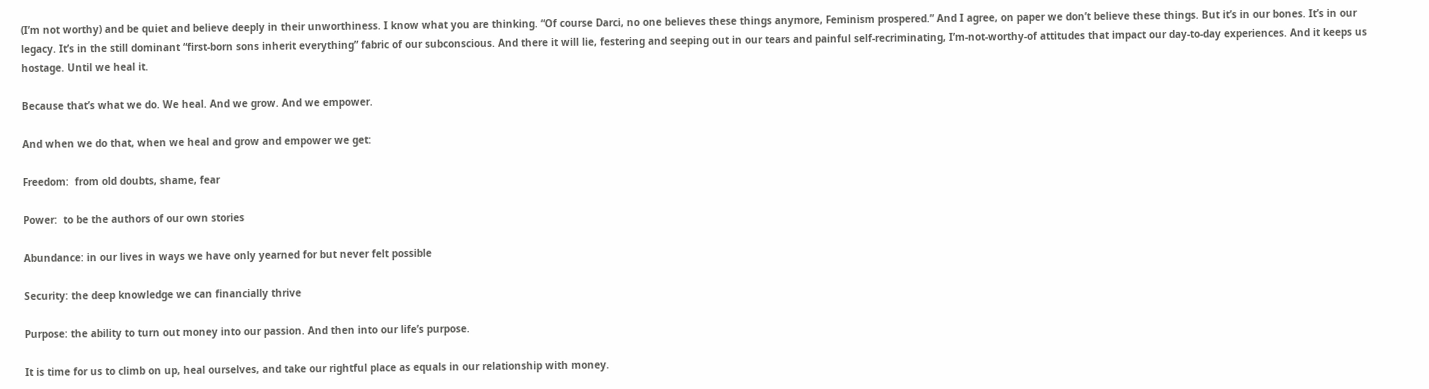(I’m not worthy) and be quiet and believe deeply in their unworthiness. I know what you are thinking. “Of course Darci, no one believes these things anymore, Feminism prospered.” And I agree, on paper we don’t believe these things. But it’s in our bones. It’s in our legacy. It’s in the still dominant “first-born sons inherit everything” fabric of our subconscious. And there it will lie, festering and seeping out in our tears and painful self-recriminating, I’m-not-worthy-of attitudes that impact our day-to-day experiences. And it keeps us hostage. Until we heal it.

Because that’s what we do. We heal. And we grow. And we empower.

And when we do that, when we heal and grow and empower we get:

Freedom:  from old doubts, shame, fear

Power:  to be the authors of our own stories

Abundance: in our lives in ways we have only yearned for but never felt possible

Security: the deep knowledge we can financially thrive

Purpose: the ability to turn out money into our passion. And then into our life’s purpose.

It is time for us to climb on up, heal ourselves, and take our rightful place as equals in our relationship with money.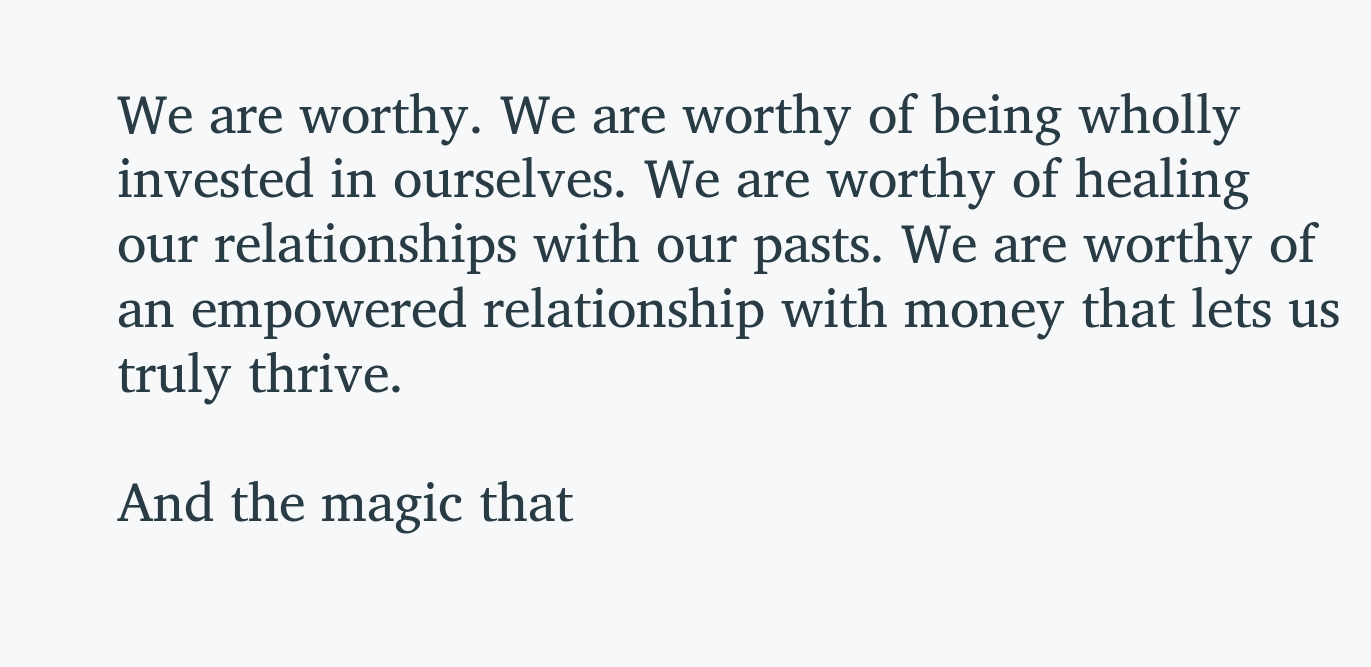We are worthy. We are worthy of being wholly invested in ourselves. We are worthy of healing our relationships with our pasts. We are worthy of an empowered relationship with money that lets us truly thrive.

And the magic that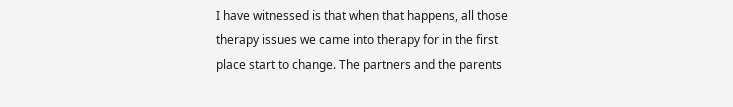I have witnessed is that when that happens, all those therapy issues we came into therapy for in the first place start to change. The partners and the parents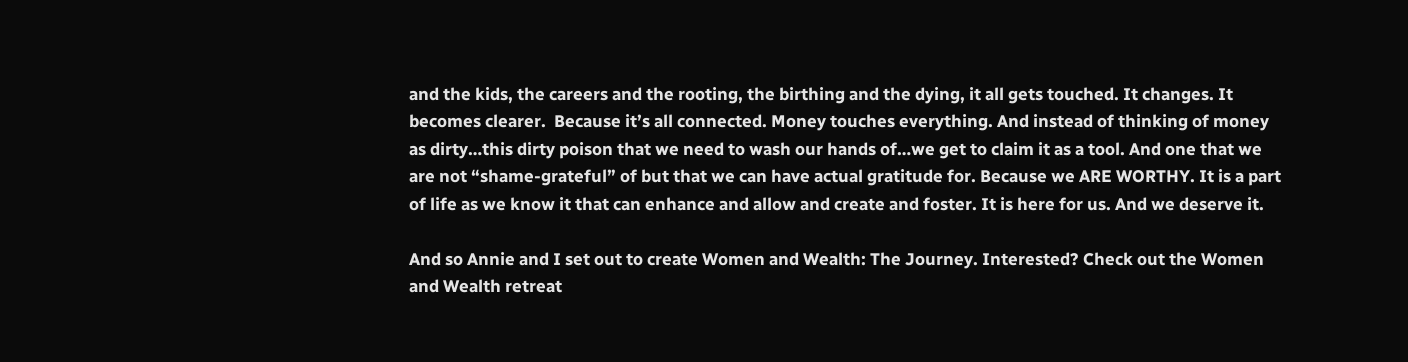and the kids, the careers and the rooting, the birthing and the dying, it all gets touched. It changes. It becomes clearer.  Because it’s all connected. Money touches everything. And instead of thinking of money as dirty…this dirty poison that we need to wash our hands of…we get to claim it as a tool. And one that we are not “shame-grateful” of but that we can have actual gratitude for. Because we ARE WORTHY. It is a part of life as we know it that can enhance and allow and create and foster. It is here for us. And we deserve it.

And so Annie and I set out to create Women and Wealth: The Journey. Interested? Check out the Women and Wealth retreat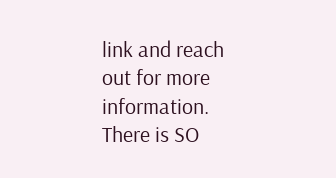link and reach out for more information. There is SO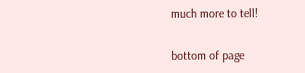much more to tell!


bottom of page